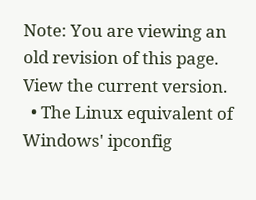Note: You are viewing an old revision of this page. View the current version.
  • The Linux equivalent of Windows' ipconfig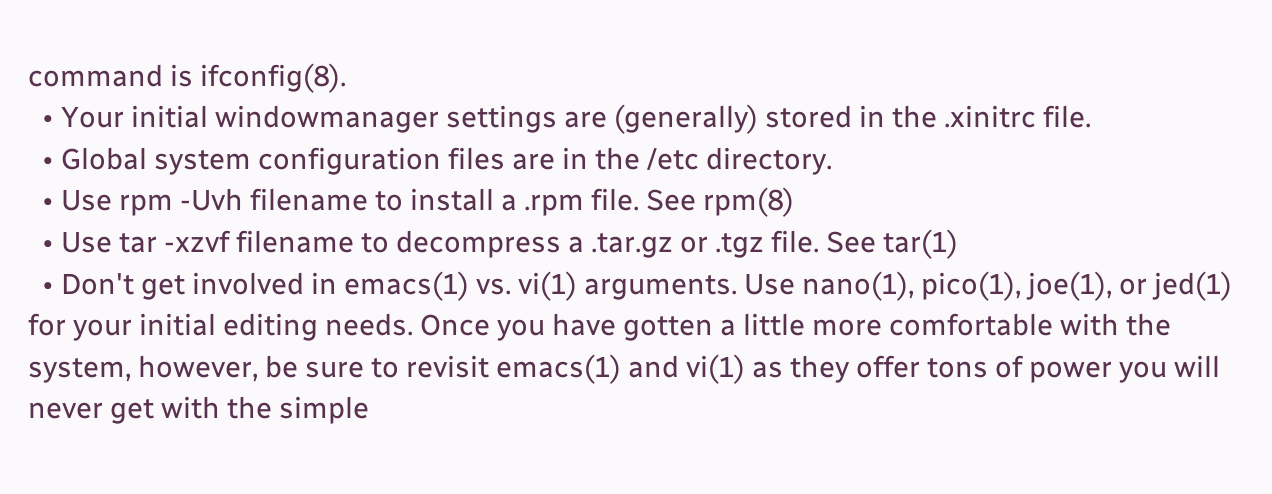command is ifconfig(8).
  • Your initial windowmanager settings are (generally) stored in the .xinitrc file.
  • Global system configuration files are in the /etc directory.
  • Use rpm -Uvh filename to install a .rpm file. See rpm(8)
  • Use tar -xzvf filename to decompress a .tar.gz or .tgz file. See tar(1)
  • Don't get involved in emacs(1) vs. vi(1) arguments. Use nano(1), pico(1), joe(1), or jed(1) for your initial editing needs. Once you have gotten a little more comfortable with the system, however, be sure to revisit emacs(1) and vi(1) as they offer tons of power you will never get with the simple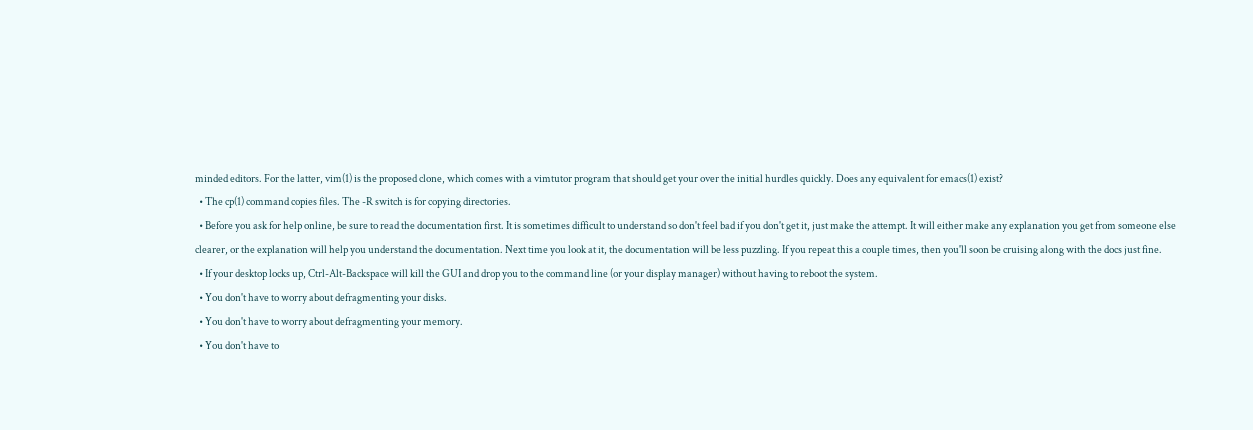minded editors. For the latter, vim(1) is the proposed clone, which comes with a vimtutor program that should get your over the initial hurdles quickly. Does any equivalent for emacs(1) exist?
  • The cp(1) command copies files. The -R switch is for copying directories.
  • Before you ask for help online, be sure to read the documentation first. It is sometimes difficult to understand so don't feel bad if you don't get it, just make the attempt. It will either make any explanation you get from someone else clearer, or the explanation will help you understand the documentation. Next time you look at it, the documentation will be less puzzling. If you repeat this a couple times, then you'll soon be cruising along with the docs just fine.
  • If your desktop locks up, Ctrl-Alt-Backspace will kill the GUI and drop you to the command line (or your display manager) without having to reboot the system.
  • You don't have to worry about defragmenting your disks.
  • You don't have to worry about defragmenting your memory.
  • You don't have to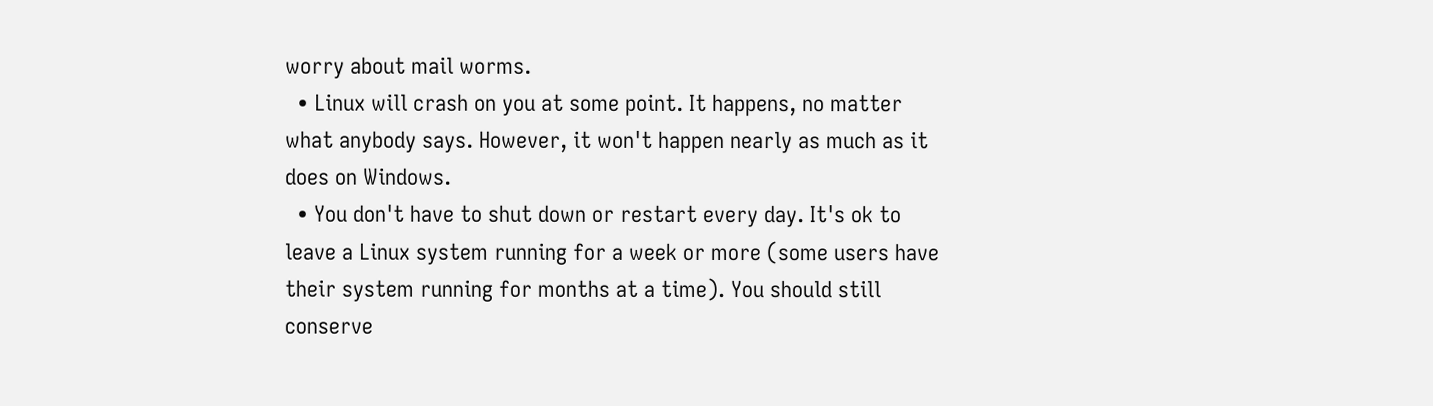worry about mail worms.
  • Linux will crash on you at some point. It happens, no matter what anybody says. However, it won't happen nearly as much as it does on Windows.
  • You don't have to shut down or restart every day. It's ok to leave a Linux system running for a week or more (some users have their system running for months at a time). You should still conserve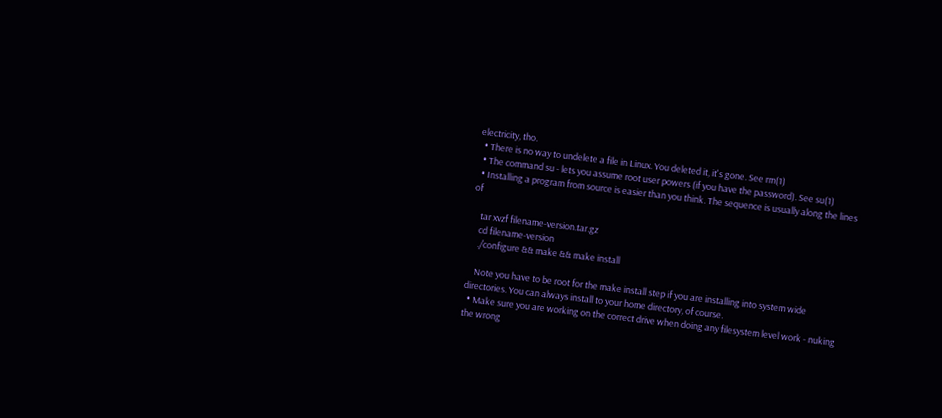electricity, tho.
  • There is no way to undelete a file in Linux. You deleted it, it's gone. See rm(1)
  • The command su - lets you assume root user powers (if you have the password). See su(1)
  • Installing a program from source is easier than you think. The sequence is usually along the lines of

    tar xvzf filename-version.tar.gz
    cd filename-version
    ./configure && make && make install

    Note you have to be root for the make install step if you are installing into system wide directories. You can always install to your home directory, of course.
  • Make sure you are working on the correct drive when doing any filesystem level work - nuking the wrong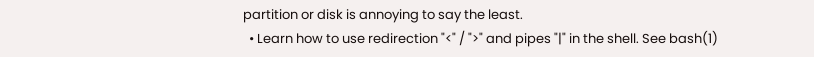partition or disk is annoying to say the least.
  • Learn how to use redirection "<" / ">" and pipes "|" in the shell. See bash(1)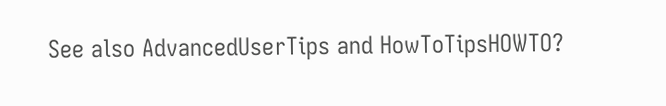See also AdvancedUserTips and HowToTipsHOWTO?